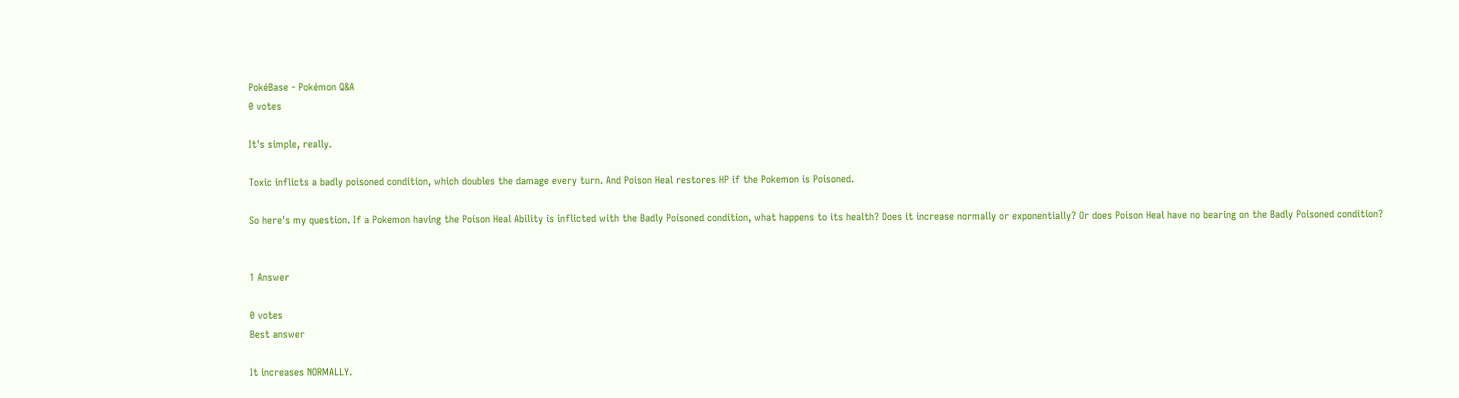PokéBase - Pokémon Q&A
0 votes

It's simple, really.

Toxic inflicts a badly poisoned condition, which doubles the damage every turn. And Poison Heal restores HP if the Pokemon is Poisoned.

So here's my question. If a Pokemon having the Poison Heal Ability is inflicted with the Badly Poisoned condition, what happens to its health? Does it increase normally or exponentially? Or does Poison Heal have no bearing on the Badly Poisoned condition?


1 Answer

0 votes
Best answer

It increases NORMALLY.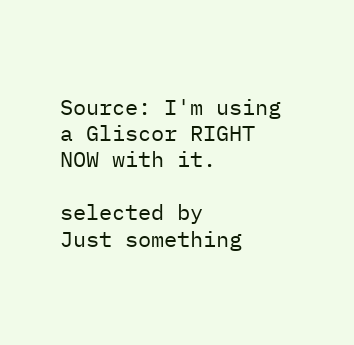Source: I'm using a Gliscor RIGHT NOW with it.

selected by
Just something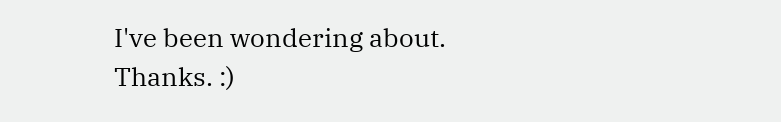I've been wondering about. Thanks. :)